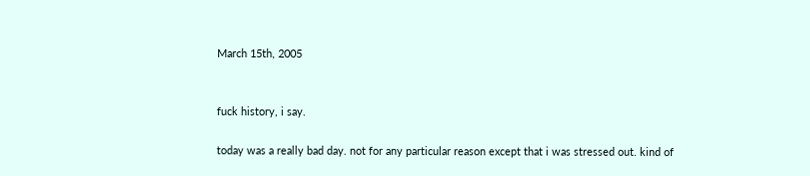March 15th, 2005


fuck history, i say.

today was a really bad day. not for any particular reason except that i was stressed out. kind of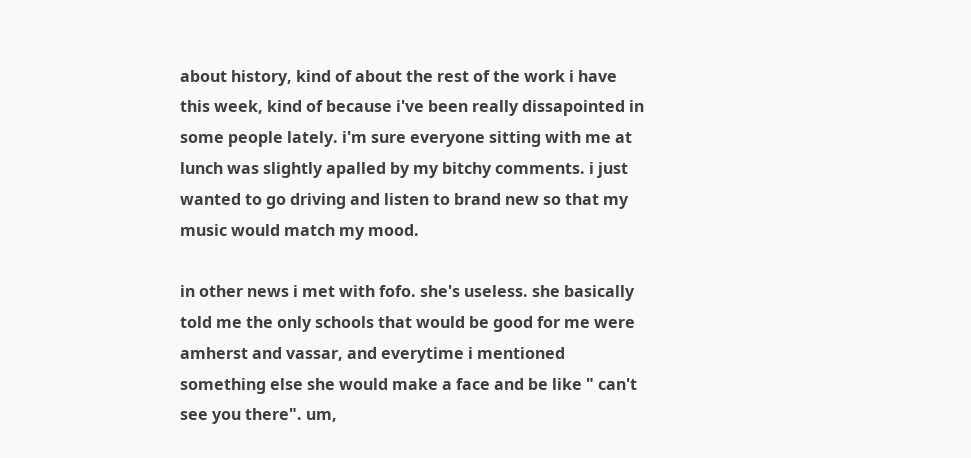about history, kind of about the rest of the work i have this week, kind of because i've been really dissapointed in some people lately. i'm sure everyone sitting with me at lunch was slightly apalled by my bitchy comments. i just wanted to go driving and listen to brand new so that my music would match my mood.

in other news i met with fofo. she's useless. she basically told me the only schools that would be good for me were amherst and vassar, and everytime i mentioned something else she would make a face and be like " can't see you there". um,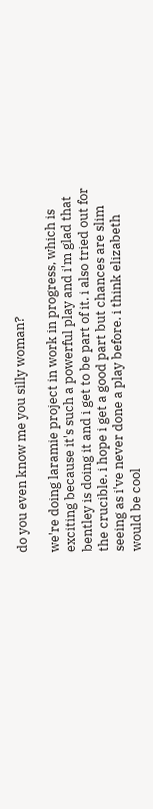do you even know me you silly woman?

we're doing laramie project in work in progress, which is exciting because it's such a powerful play and i'm glad that bentley is doing it and i get to be part of it. i also tried out for the crucible. i hope i get a good part but chances are slim seeing as i've never done a play before. i think elizabeth would be cool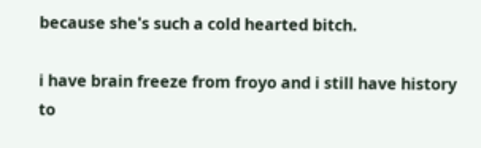because she's such a cold hearted bitch.

i have brain freeze from froyo and i still have history to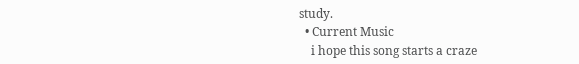study.
  • Current Music
    i hope this song starts a craze